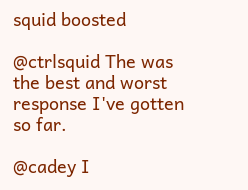squid boosted

@ctrlsquid The was the best and worst response I've gotten so far.

@cadey I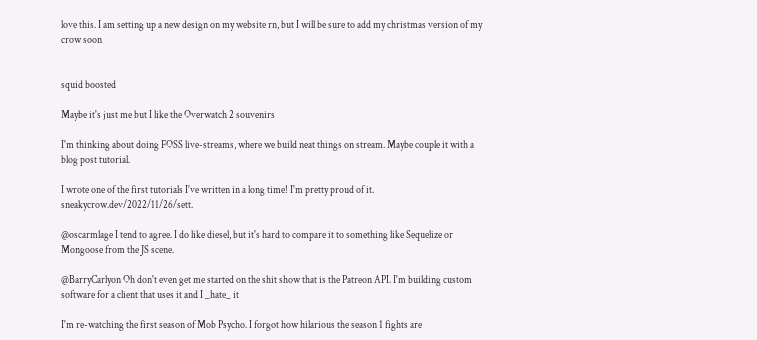love this. I am setting up a new design on my website rn, but I will be sure to add my christmas version of my crow soon


squid boosted

Maybe it's just me but I like the Overwatch 2 souvenirs

I'm thinking about doing FOSS live-streams, where we build neat things on stream. Maybe couple it with a blog post tutorial.

I wrote one of the first tutorials I've written in a long time! I'm pretty proud of it. sneakycrow.dev/2022/11/26/sett.

@oscarmlage I tend to agree. I do like diesel, but it's hard to compare it to something like Sequelize or Mongoose from the JS scene.

@BarryCarlyon Oh don't even get me started on the shit show that is the Patreon API. I'm building custom software for a client that uses it and I _hate_ it

I'm re-watching the first season of Mob Psycho. I forgot how hilarious the season 1 fights are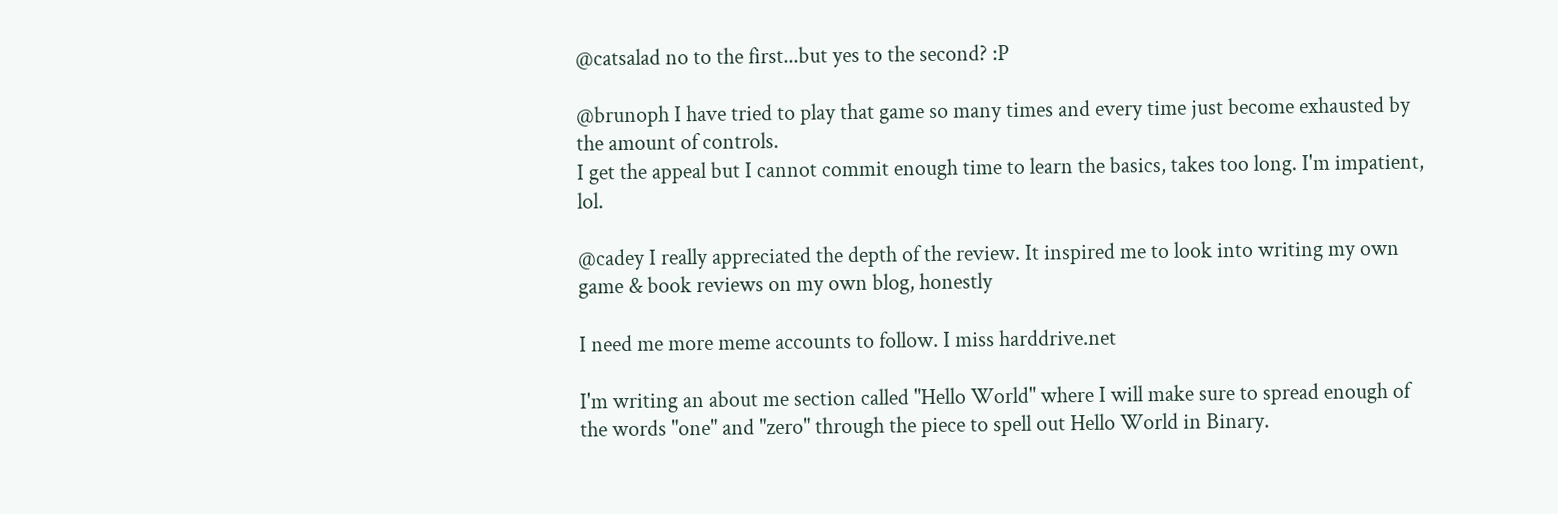@catsalad no to the first...but yes to the second? :P

@brunoph I have tried to play that game so many times and every time just become exhausted by the amount of controls.
I get the appeal but I cannot commit enough time to learn the basics, takes too long. I'm impatient, lol.

@cadey I really appreciated the depth of the review. It inspired me to look into writing my own game & book reviews on my own blog, honestly

I need me more meme accounts to follow. I miss harddrive.net

I'm writing an about me section called "Hello World" where I will make sure to spread enough of the words "one" and "zero" through the piece to spell out Hello World in Binary.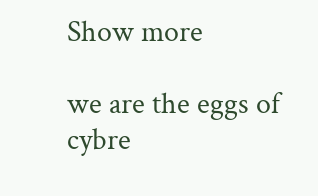Show more

we are the eggs of cybre